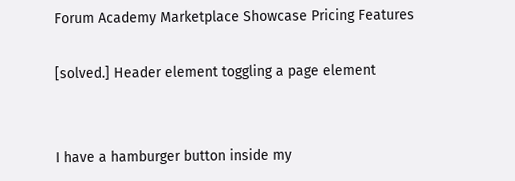Forum Academy Marketplace Showcase Pricing Features

[solved.] Header element toggling a page element


I have a hamburger button inside my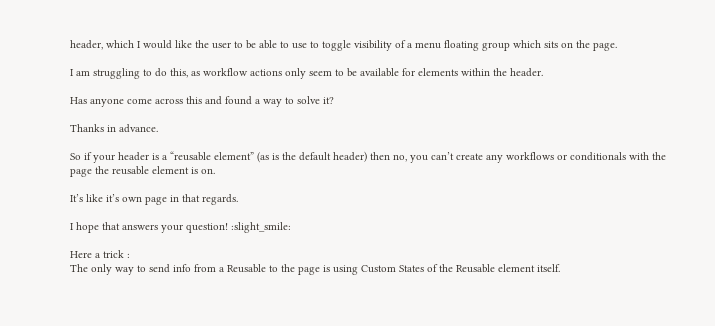header, which I would like the user to be able to use to toggle visibility of a menu floating group which sits on the page.

I am struggling to do this, as workflow actions only seem to be available for elements within the header.

Has anyone come across this and found a way to solve it?

Thanks in advance.

So if your header is a “reusable element” (as is the default header) then no, you can’t create any workflows or conditionals with the page the reusable element is on.

It’s like it’s own page in that regards.

I hope that answers your question! :slight_smile:

Here a trick :
The only way to send info from a Reusable to the page is using Custom States of the Reusable element itself.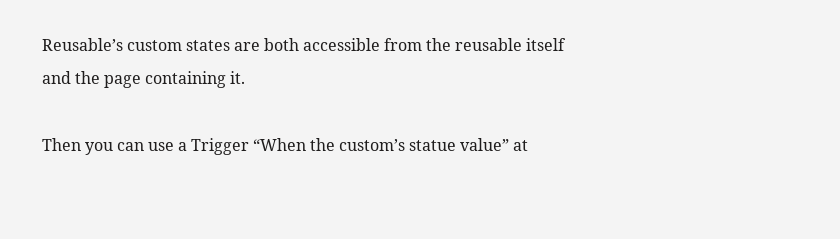Reusable’s custom states are both accessible from the reusable itself and the page containing it.

Then you can use a Trigger “When the custom’s statue value” at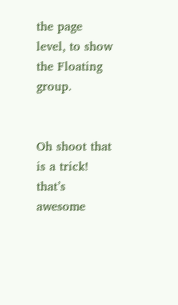the page level, to show the Floating group.


Oh shoot that is a trick! that’s awesome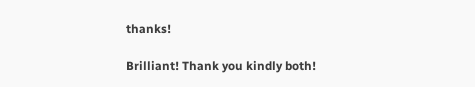thanks!

Brilliant! Thank you kindly both!